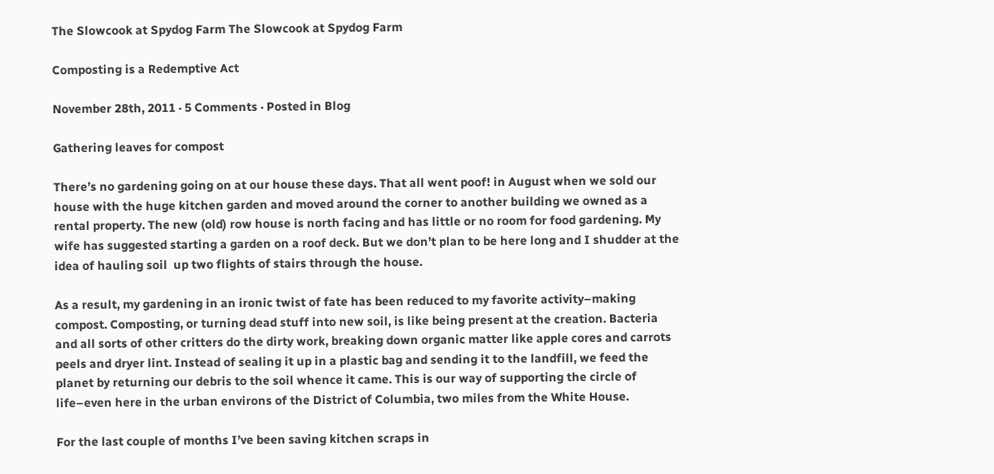The Slowcook at Spydog Farm The Slowcook at Spydog Farm

Composting is a Redemptive Act

November 28th, 2011 · 5 Comments · Posted in Blog

Gathering leaves for compost

There’s no gardening going on at our house these days. That all went poof! in August when we sold our house with the huge kitchen garden and moved around the corner to another building we owned as a rental property. The new (old) row house is north facing and has little or no room for food gardening. My wife has suggested starting a garden on a roof deck. But we don’t plan to be here long and I shudder at the idea of hauling soil  up two flights of stairs through the house.

As a result, my gardening in an ironic twist of fate has been reduced to my favorite activity–making compost. Composting, or turning dead stuff into new soil, is like being present at the creation. Bacteria and all sorts of other critters do the dirty work, breaking down organic matter like apple cores and carrots peels and dryer lint. Instead of sealing it up in a plastic bag and sending it to the landfill, we feed the planet by returning our debris to the soil whence it came. This is our way of supporting the circle of life–even here in the urban environs of the District of Columbia, two miles from the White House.

For the last couple of months I’ve been saving kitchen scraps in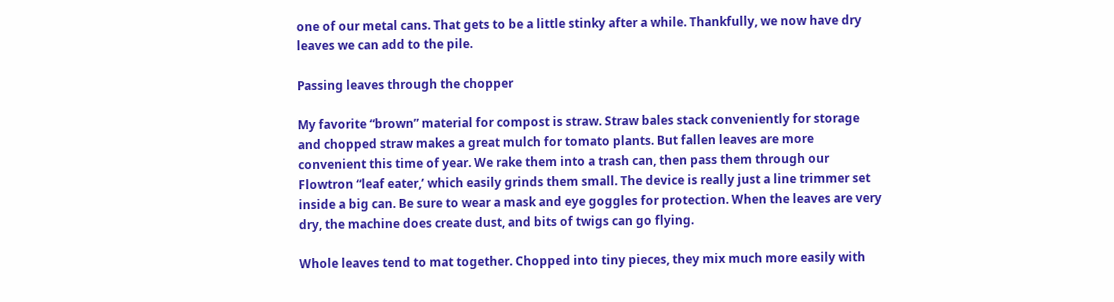one of our metal cans. That gets to be a little stinky after a while. Thankfully, we now have dry leaves we can add to the pile.

Passing leaves through the chopper

My favorite “brown” material for compost is straw. Straw bales stack conveniently for storage and chopped straw makes a great mulch for tomato plants. But fallen leaves are more convenient this time of year. We rake them into a trash can, then pass them through our Flowtron “leaf eater,’ which easily grinds them small. The device is really just a line trimmer set inside a big can. Be sure to wear a mask and eye goggles for protection. When the leaves are very dry, the machine does create dust, and bits of twigs can go flying.

Whole leaves tend to mat together. Chopped into tiny pieces, they mix much more easily with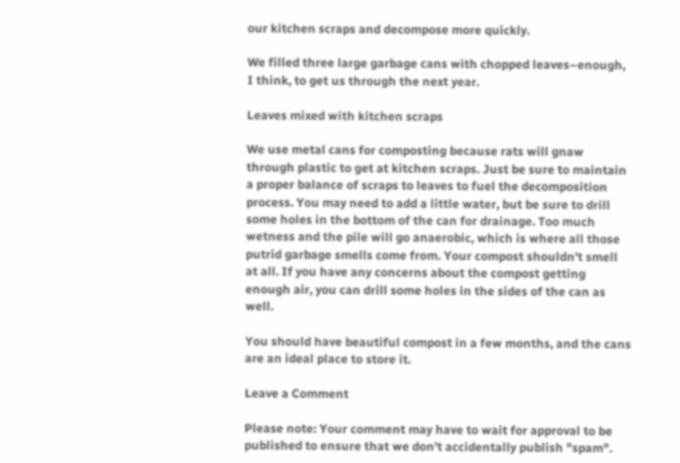our kitchen scraps and decompose more quickly.

We filled three large garbage cans with chopped leaves–enough, I think, to get us through the next year.

Leaves mixed with kitchen scraps

We use metal cans for composting because rats will gnaw through plastic to get at kitchen scraps. Just be sure to maintain a proper balance of scraps to leaves to fuel the decomposition process. You may need to add a little water, but be sure to drill some holes in the bottom of the can for drainage. Too much wetness and the pile will go anaerobic, which is where all those putrid garbage smells come from. Your compost shouldn’t smell at all. If you have any concerns about the compost getting enough air, you can drill some holes in the sides of the can as well.

You should have beautiful compost in a few months, and the cans are an ideal place to store it.

Leave a Comment

Please note: Your comment may have to wait for approval to be published to ensure that we don't accidentally publish "spam".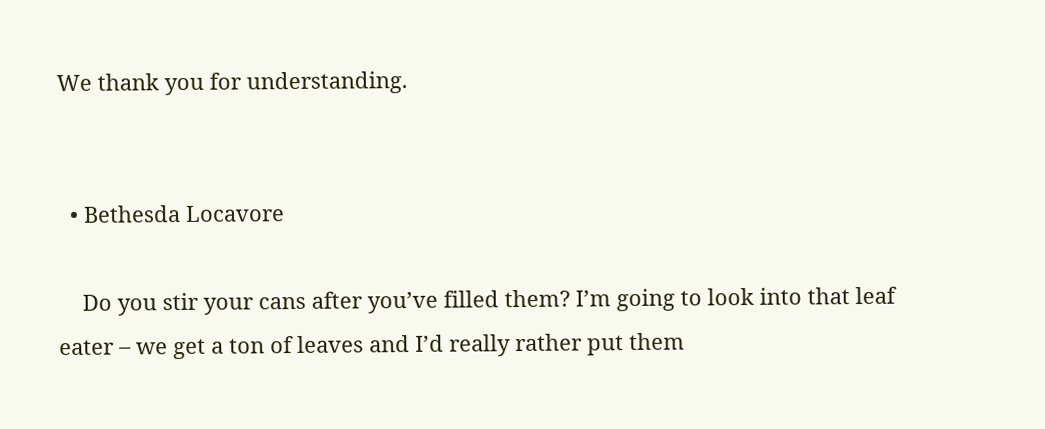We thank you for understanding.


  • Bethesda Locavore

    Do you stir your cans after you’ve filled them? I’m going to look into that leaf eater – we get a ton of leaves and I’d really rather put them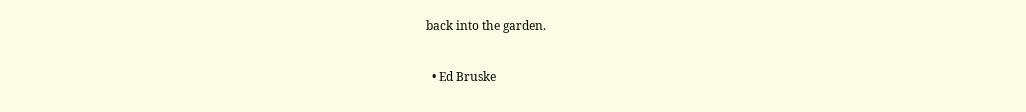back into the garden.

  • Ed Bruske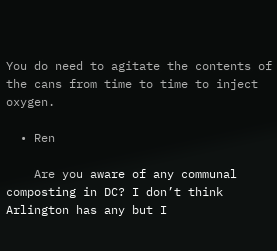You do need to agitate the contents of the cans from time to time to inject oxygen.

  • Ren

    Are you aware of any communal composting in DC? I don’t think Arlington has any but I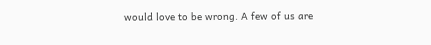would love to be wrong. A few of us are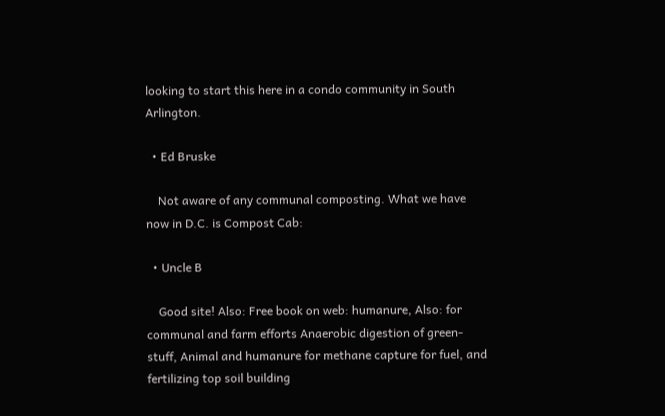looking to start this here in a condo community in South Arlington.

  • Ed Bruske

    Not aware of any communal composting. What we have now in D.C. is Compost Cab:

  • Uncle B

    Good site! Also: Free book on web: humanure, Also: for communal and farm efforts Anaerobic digestion of green-stuff, Animal and humanure for methane capture for fuel, and fertilizing top soil building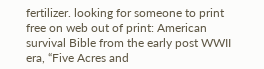fertilizer. looking for someone to print free on web out of print: American survival Bible from the early post WWII era, “Five Acres and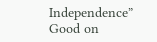Independence” Good on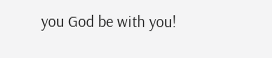you God be with you!